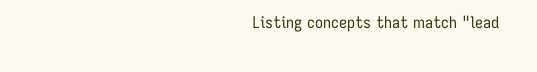Listing concepts that match "lead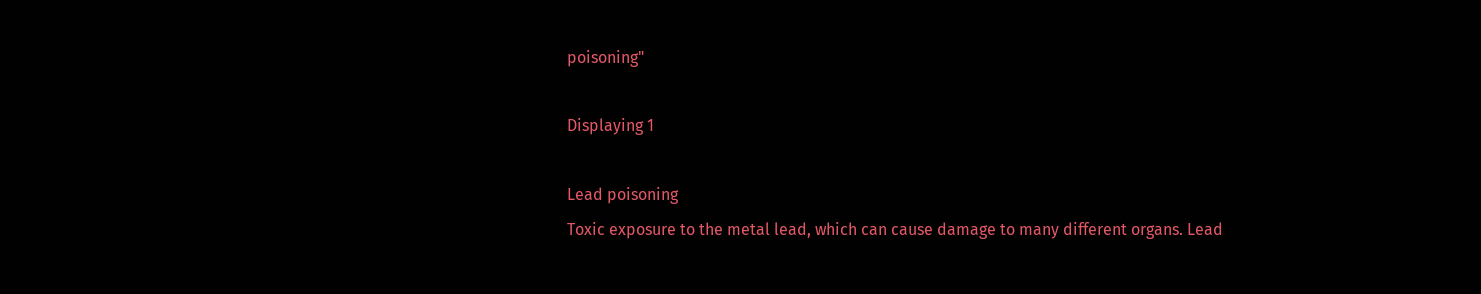poisoning"

Displaying 1

Lead poisoning
Toxic exposure to the metal lead, which can cause damage to many different organs. Lead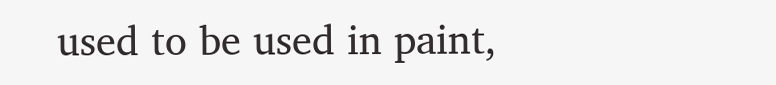used to be used in paint,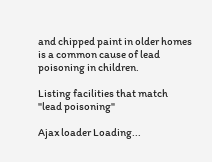and chipped paint in older homes is a common cause of lead poisoning in children.

Listing facilities that match "lead poisoning"

Ajax loader Loading...